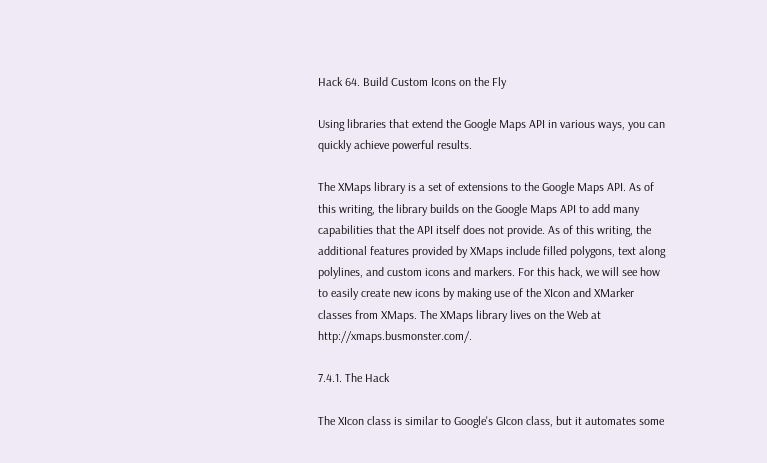Hack 64. Build Custom Icons on the Fly

Using libraries that extend the Google Maps API in various ways, you can quickly achieve powerful results.

The XMaps library is a set of extensions to the Google Maps API. As of this writing, the library builds on the Google Maps API to add many capabilities that the API itself does not provide. As of this writing, the additional features provided by XMaps include filled polygons, text along polylines, and custom icons and markers. For this hack, we will see how to easily create new icons by making use of the XIcon and XMarker classes from XMaps. The XMaps library lives on the Web at http://xmaps.busmonster.com/.

7.4.1. The Hack

The XIcon class is similar to Google's GIcon class, but it automates some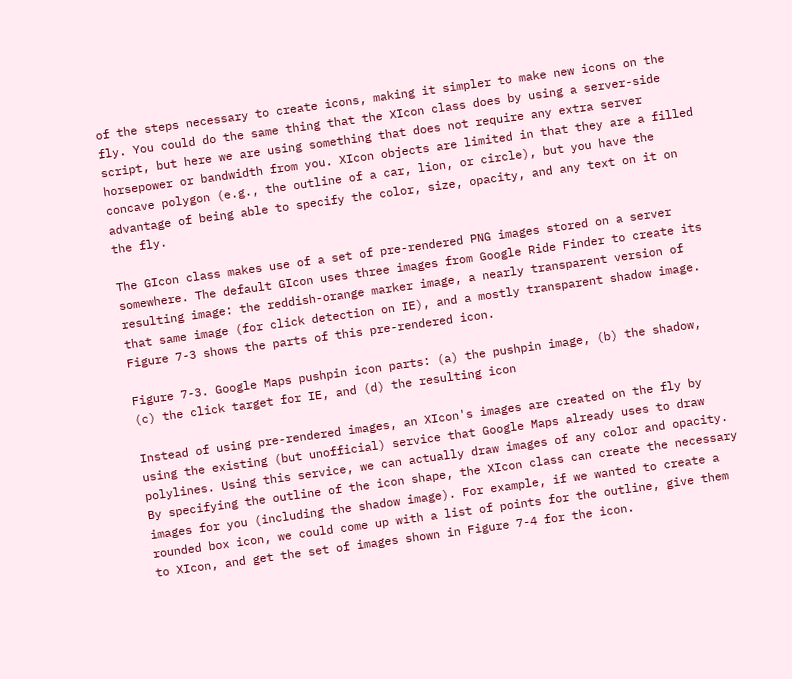of the steps necessary to create icons, making it simpler to make new icons on the fly. You could do the same thing that the XIcon class does by using a server-side script, but here we are using something that does not require any extra server horsepower or bandwidth from you. XIcon objects are limited in that they are a filled concave polygon (e.g., the outline of a car, lion, or circle), but you have the advantage of being able to specify the color, size, opacity, and any text on it on the fly.

The GIcon class makes use of a set of pre-rendered PNG images stored on a server somewhere. The default GIcon uses three images from Google Ride Finder to create its resulting image: the reddish-orange marker image, a nearly transparent version of that same image (for click detection on IE), and a mostly transparent shadow image. Figure 7-3 shows the parts of this pre-rendered icon.

Figure 7-3. Google Maps pushpin icon parts: (a) the pushpin image, (b) the shadow, (c) the click target for IE, and (d) the resulting icon

Instead of using pre-rendered images, an XIcon's images are created on the fly by using the existing (but unofficial) service that Google Maps already uses to draw polylines. Using this service, we can actually draw images of any color and opacity. By specifying the outline of the icon shape, the XIcon class can create the necessary images for you (including the shadow image). For example, if we wanted to create a rounded box icon, we could come up with a list of points for the outline, give them to XIcon, and get the set of images shown in Figure 7-4 for the icon.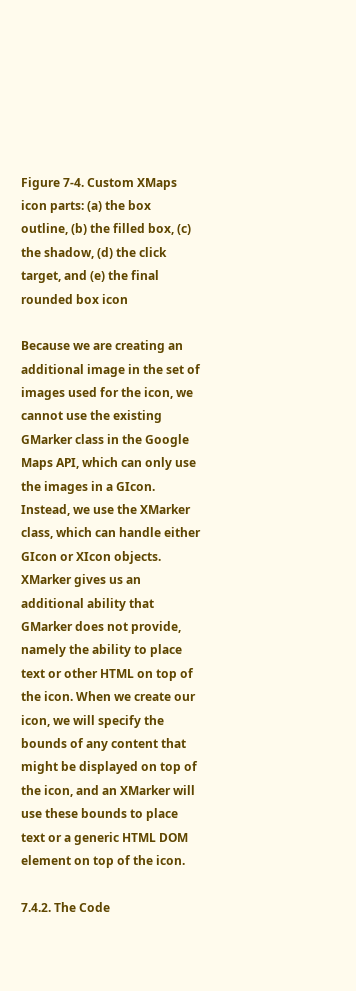Figure 7-4. Custom XMaps icon parts: (a) the box outline, (b) the filled box, (c) the shadow, (d) the click target, and (e) the final rounded box icon

Because we are creating an additional image in the set of images used for the icon, we cannot use the existing GMarker class in the Google Maps API, which can only use the images in a GIcon. Instead, we use the XMarker class, which can handle either GIcon or XIcon objects. XMarker gives us an additional ability that GMarker does not provide, namely the ability to place text or other HTML on top of the icon. When we create our icon, we will specify the bounds of any content that might be displayed on top of the icon, and an XMarker will use these bounds to place text or a generic HTML DOM element on top of the icon.

7.4.2. The Code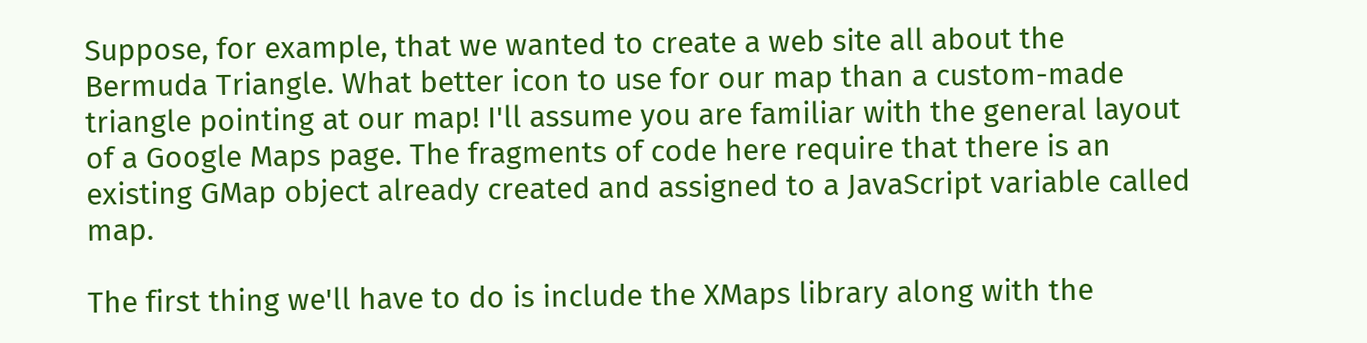Suppose, for example, that we wanted to create a web site all about the Bermuda Triangle. What better icon to use for our map than a custom-made triangle pointing at our map! I'll assume you are familiar with the general layout of a Google Maps page. The fragments of code here require that there is an existing GMap object already created and assigned to a JavaScript variable called map.

The first thing we'll have to do is include the XMaps library along with the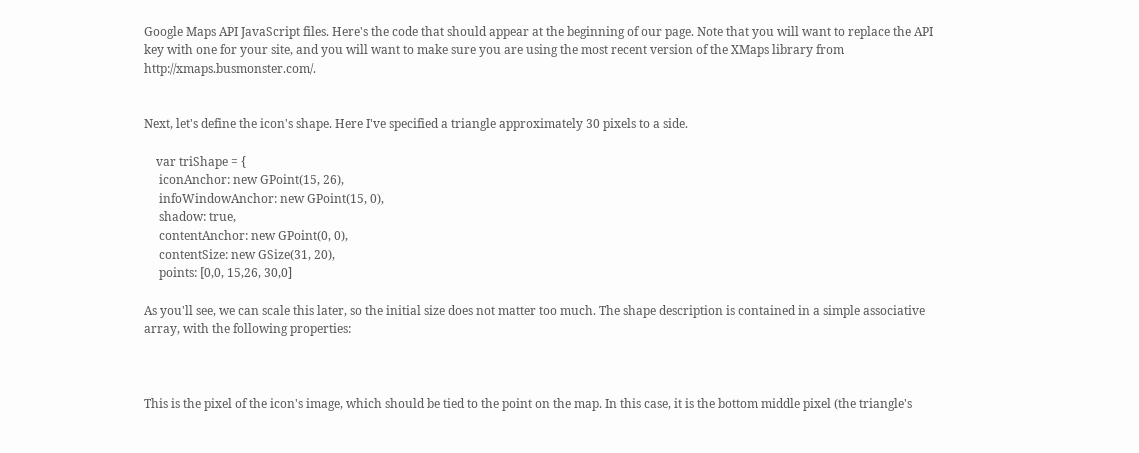Google Maps API JavaScript files. Here's the code that should appear at the beginning of our page. Note that you will want to replace the API key with one for your site, and you will want to make sure you are using the most recent version of the XMaps library from http://xmaps.busmonster.com/.


Next, let's define the icon's shape. Here I've specified a triangle approximately 30 pixels to a side.

    var triShape = {
     iconAnchor: new GPoint(15, 26),
     infoWindowAnchor: new GPoint(15, 0),
     shadow: true,
     contentAnchor: new GPoint(0, 0),
     contentSize: new GSize(31, 20),
     points: [0,0, 15,26, 30,0]

As you'll see, we can scale this later, so the initial size does not matter too much. The shape description is contained in a simple associative array, with the following properties:



This is the pixel of the icon's image, which should be tied to the point on the map. In this case, it is the bottom middle pixel (the triangle's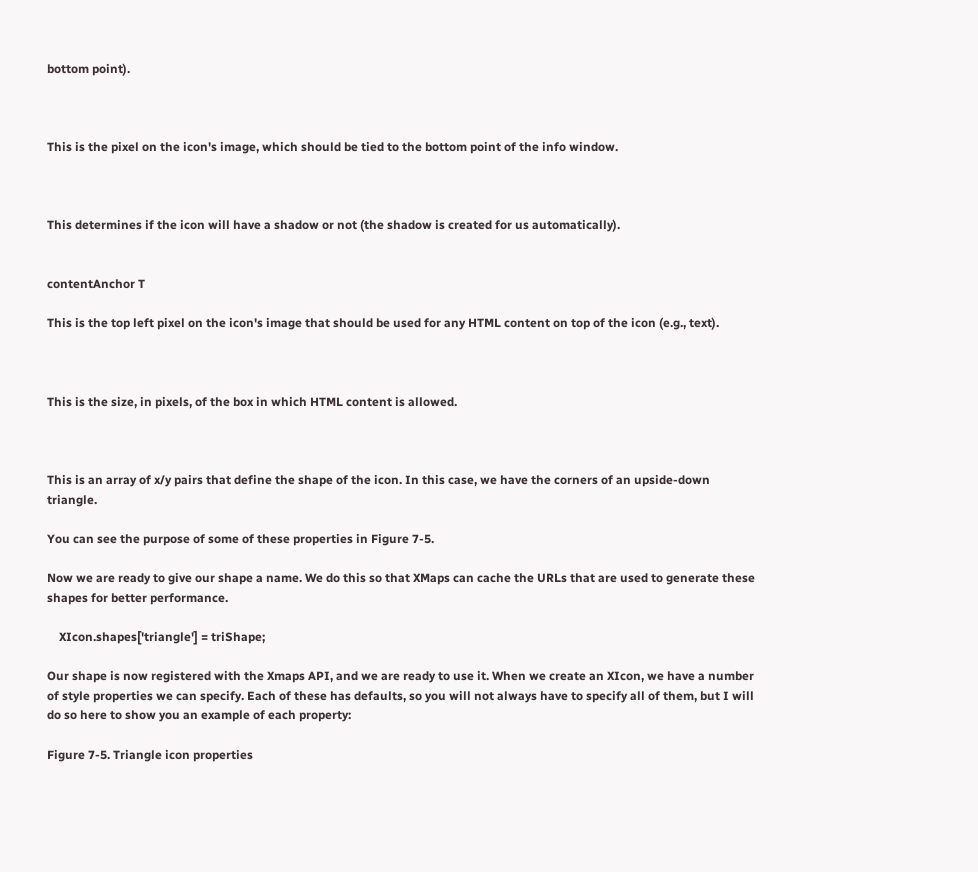bottom point).



This is the pixel on the icon's image, which should be tied to the bottom point of the info window.



This determines if the icon will have a shadow or not (the shadow is created for us automatically).


contentAnchor T

This is the top left pixel on the icon's image that should be used for any HTML content on top of the icon (e.g., text).



This is the size, in pixels, of the box in which HTML content is allowed.



This is an array of x/y pairs that define the shape of the icon. In this case, we have the corners of an upside-down triangle.

You can see the purpose of some of these properties in Figure 7-5.

Now we are ready to give our shape a name. We do this so that XMaps can cache the URLs that are used to generate these shapes for better performance.

    XIcon.shapes['triangle'] = triShape;

Our shape is now registered with the Xmaps API, and we are ready to use it. When we create an XIcon, we have a number of style properties we can specify. Each of these has defaults, so you will not always have to specify all of them, but I will do so here to show you an example of each property:

Figure 7-5. Triangle icon properties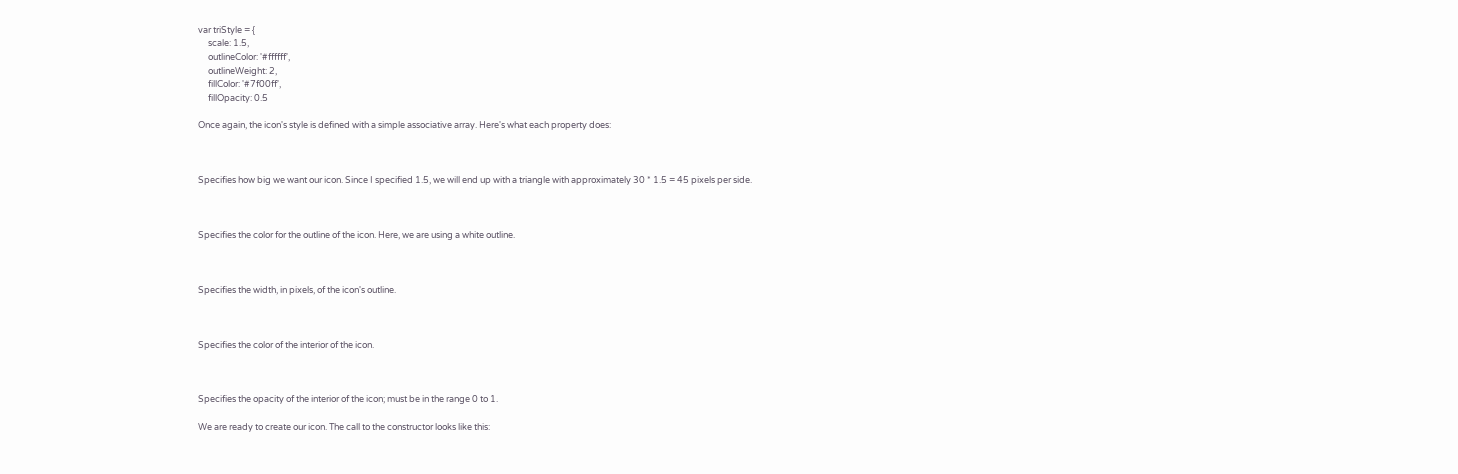var triStyle = {
     scale: 1.5,
     outlineColor: '#ffffff',
     outlineWeight: 2,
     fillColor: '#7f00ff',
     fillOpacity: 0.5

Once again, the icon's style is defined with a simple associative array. Here's what each property does:



Specifies how big we want our icon. Since I specified 1.5, we will end up with a triangle with approximately 30 * 1.5 = 45 pixels per side.



Specifies the color for the outline of the icon. Here, we are using a white outline.



Specifies the width, in pixels, of the icon's outline.



Specifies the color of the interior of the icon.



Specifies the opacity of the interior of the icon; must be in the range 0 to 1.

We are ready to create our icon. The call to the constructor looks like this: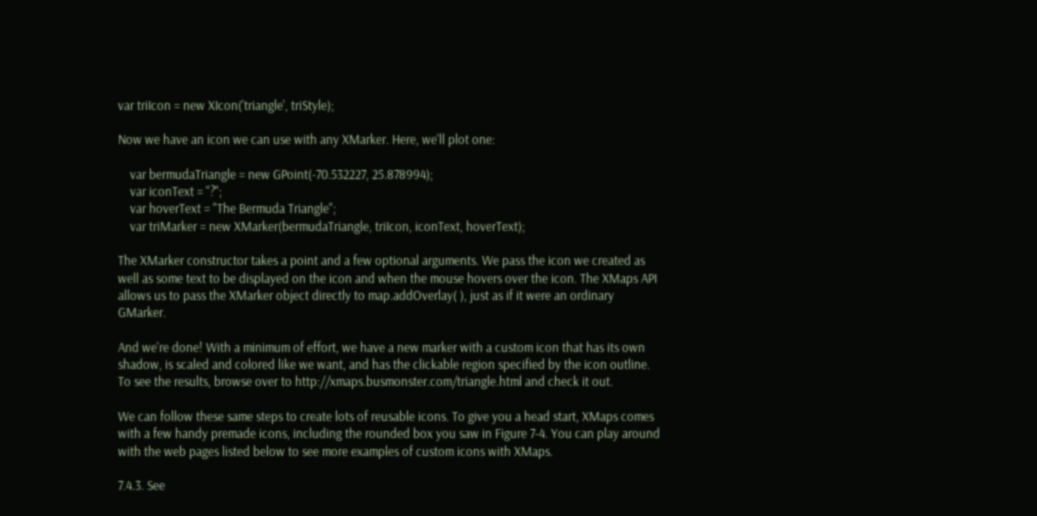var triIcon = new XIcon('triangle', triStyle);

Now we have an icon we can use with any XMarker. Here, we'll plot one:

    var bermudaTriangle = new GPoint(-70.532227, 25.878994);
    var iconText = "?";
    var hoverText = "The Bermuda Triangle";
    var triMarker = new XMarker(bermudaTriangle, triIcon, iconText, hoverText);

The XMarker constructor takes a point and a few optional arguments. We pass the icon we created as well as some text to be displayed on the icon and when the mouse hovers over the icon. The XMaps API allows us to pass the XMarker object directly to map.addOverlay( ), just as if it were an ordinary GMarker.

And we're done! With a minimum of effort, we have a new marker with a custom icon that has its own shadow, is scaled and colored like we want, and has the clickable region specified by the icon outline. To see the results, browse over to http://xmaps.busmonster.com/triangle.html and check it out.

We can follow these same steps to create lots of reusable icons. To give you a head start, XMaps comes with a few handy premade icons, including the rounded box you saw in Figure 7-4. You can play around with the web pages listed below to see more examples of custom icons with XMaps.

7.4.3. See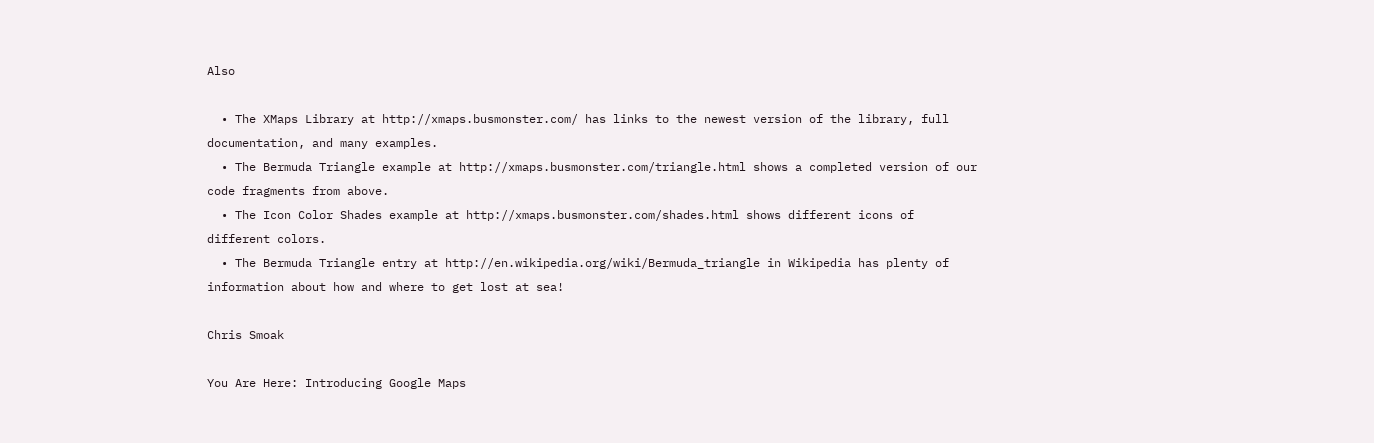Also

  • The XMaps Library at http://xmaps.busmonster.com/ has links to the newest version of the library, full documentation, and many examples.
  • The Bermuda Triangle example at http://xmaps.busmonster.com/triangle.html shows a completed version of our code fragments from above.
  • The Icon Color Shades example at http://xmaps.busmonster.com/shades.html shows different icons of different colors.
  • The Bermuda Triangle entry at http://en.wikipedia.org/wiki/Bermuda_triangle in Wikipedia has plenty of information about how and where to get lost at sea!

Chris Smoak

You Are Here: Introducing Google Maps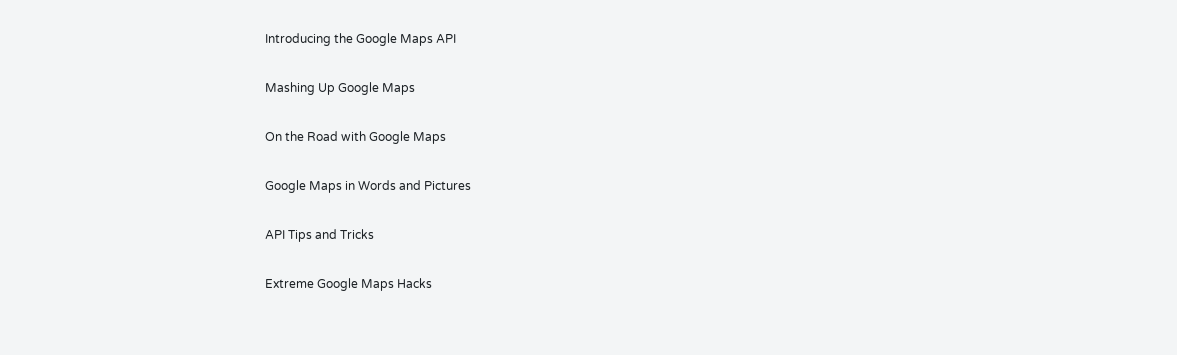Introducing the Google Maps API

Mashing Up Google Maps

On the Road with Google Maps

Google Maps in Words and Pictures

API Tips and Tricks

Extreme Google Maps Hacks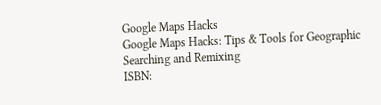Google Maps Hacks
Google Maps Hacks: Tips & Tools for Geographic Searching and Remixing
ISBN: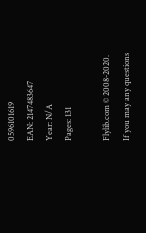0596101619
EAN: 2147483647
Year: N/A
Pages: 131

Flylib.com © 2008-2020.
If you may any questions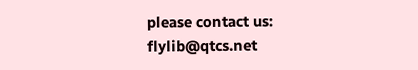please contact us: flylib@qtcs.net